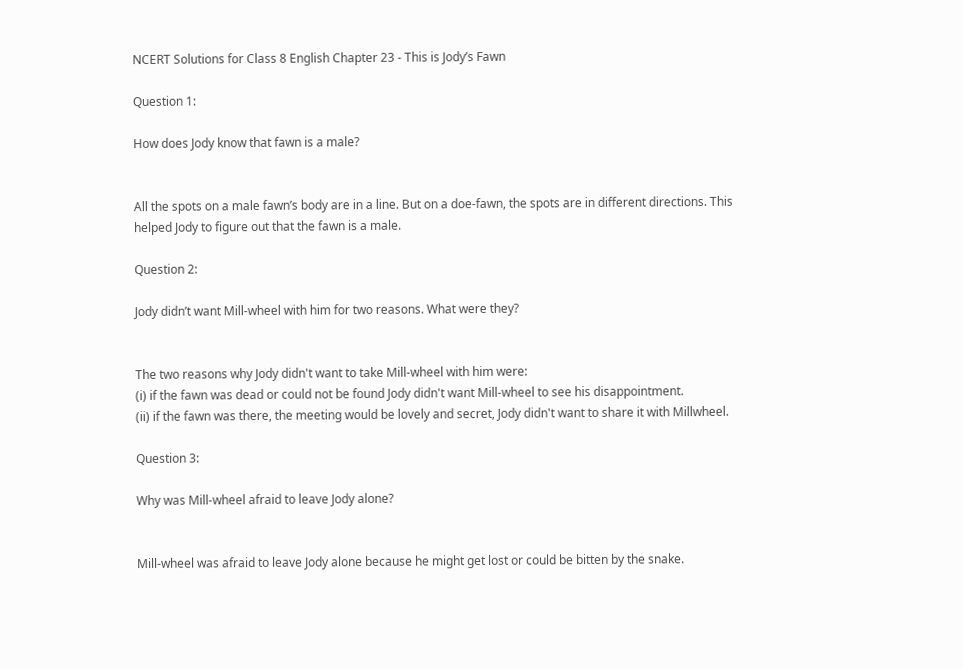NCERT Solutions for Class 8 English Chapter 23 - This is Jody’s Fawn

Question 1:

How does Jody know that fawn is a male?


All the spots on a male fawn’s body are in a line. But on a doe-fawn, the spots are in different directions. This helped Jody to figure out that the fawn is a male.

Question 2:

Jody didn’t want Mill-wheel with him for two reasons. What were they?


The two reasons why Jody didn't want to take Mill-wheel with him were:
(i) if the fawn was dead or could not be found Jody didn't want Mill-wheel to see his disappointment.
(ii) if the fawn was there, the meeting would be lovely and secret, Jody didn't want to share it with Millwheel.

Question 3:

Why was Mill-wheel afraid to leave Jody alone?


Mill-wheel was afraid to leave Jody alone because he might get lost or could be bitten by the snake.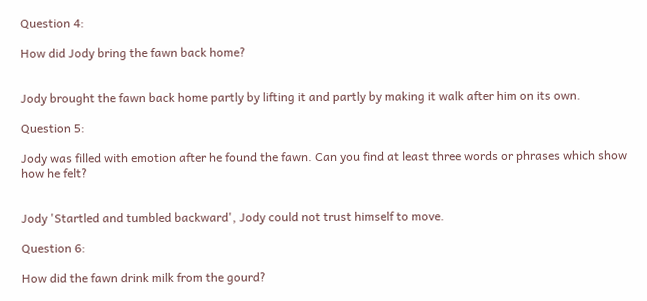Question 4:

How did Jody bring the fawn back home?


Jody brought the fawn back home partly by lifting it and partly by making it walk after him on its own.

Question 5:

Jody was filled with emotion after he found the fawn. Can you find at least three words or phrases which show how he felt?


Jody 'Startled and tumbled backward', Jody could not trust himself to move.

Question 6:

How did the fawn drink milk from the gourd?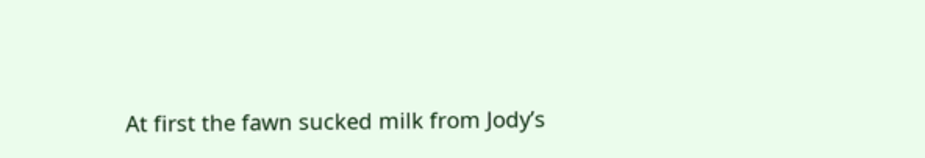At first the fawn sucked milk from Jody’s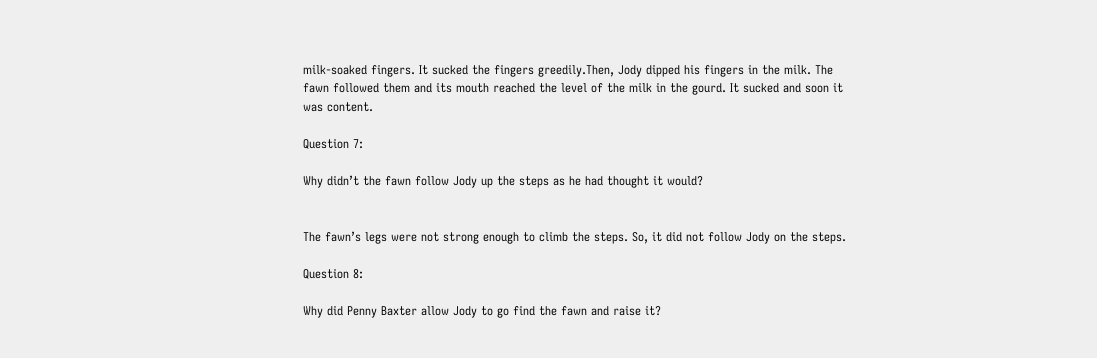milk-soaked fingers. It sucked the fingers greedily.Then, Jody dipped his fingers in the milk. The fawn followed them and its mouth reached the level of the milk in the gourd. It sucked and soon it was content.

Question 7:

Why didn’t the fawn follow Jody up the steps as he had thought it would?


The fawn’s legs were not strong enough to climb the steps. So, it did not follow Jody on the steps.

Question 8:

Why did Penny Baxter allow Jody to go find the fawn and raise it?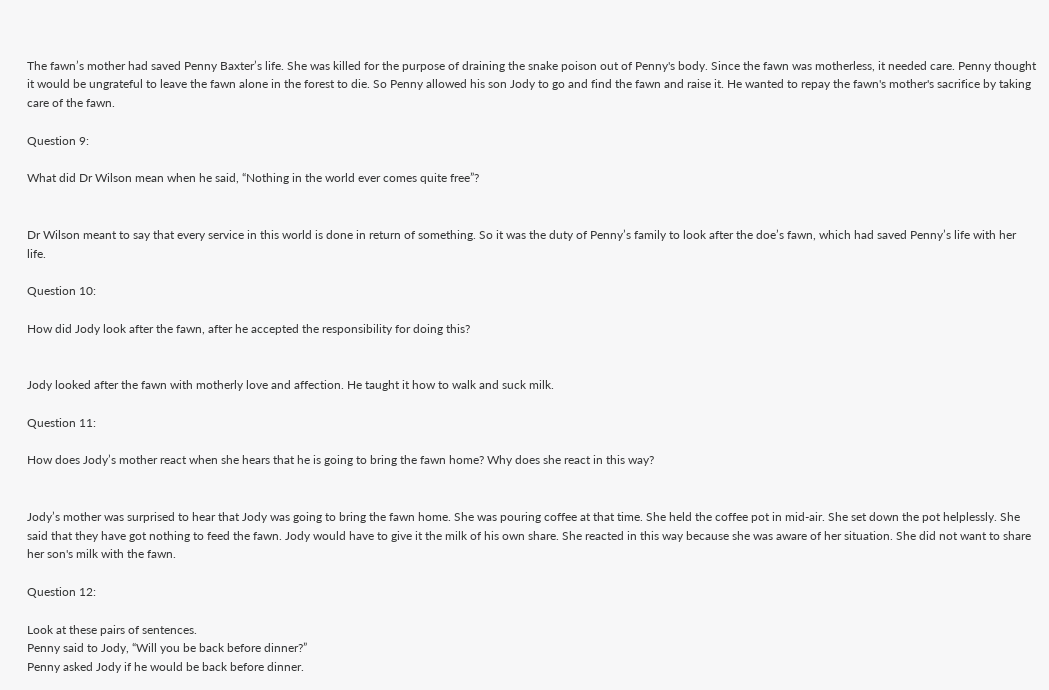The fawn’s mother had saved Penny Baxter’s life. She was killed for the purpose of draining the snake poison out of Penny's body. Since the fawn was motherless, it needed care. Penny thought it would be ungrateful to leave the fawn alone in the forest to die. So Penny allowed his son Jody to go and find the fawn and raise it. He wanted to repay the fawn's mother's sacrifice by taking care of the fawn.

Question 9:

What did Dr Wilson mean when he said, “Nothing in the world ever comes quite free”?


Dr Wilson meant to say that every service in this world is done in return of something. So it was the duty of Penny’s family to look after the doe’s fawn, which had saved Penny’s life with her life.

Question 10:

How did Jody look after the fawn, after he accepted the responsibility for doing this?


Jody looked after the fawn with motherly love and affection. He taught it how to walk and suck milk.

Question 11:

How does Jody’s mother react when she hears that he is going to bring the fawn home? Why does she react in this way?


Jody’s mother was surprised to hear that Jody was going to bring the fawn home. She was pouring coffee at that time. She held the coffee pot in mid-air. She set down the pot helplessly. She said that they have got nothing to feed the fawn. Jody would have to give it the milk of his own share. She reacted in this way because she was aware of her situation. She did not want to share her son's milk with the fawn.

Question 12:

Look at these pairs of sentences.
Penny said to Jody, “Will you be back before dinner?”
Penny asked Jody if he would be back before dinner.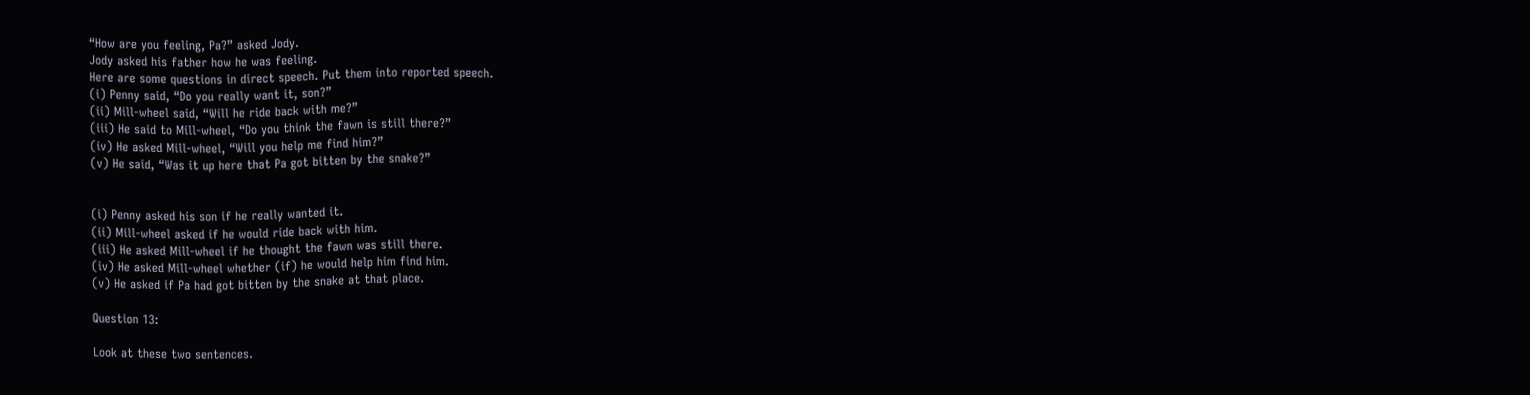“How are you feeling, Pa?” asked Jody.
Jody asked his father how he was feeling.
Here are some questions in direct speech. Put them into reported speech.
(i) Penny said, “Do you really want it, son?”
(ii) Mill-wheel said, “Will he ride back with me?”
(iii) He said to Mill-wheel, “Do you think the fawn is still there?”
(iv) He asked Mill-wheel, “Will you help me find him?”
(v) He said, “Was it up here that Pa got bitten by the snake?”


(i) Penny asked his son if he really wanted it.
(ii) Mill-wheel asked if he would ride back with him.
(iii) He asked Mill-wheel if he thought the fawn was still there.
(iv) He asked Mill-wheel whether (if) he would help him find him.
(v) He asked if Pa had got bitten by the snake at that place.

Question 13:

Look at these two sentences.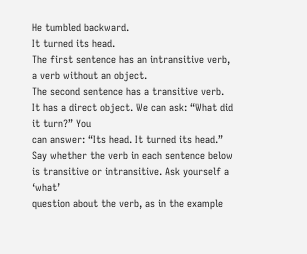He tumbled backward.
It turned its head.
The first sentence has an intransitive verb, a verb without an object.
The second sentence has a transitive verb. It has a direct object. We can ask: “What did it turn?” You
can answer: “Its head. It turned its head.”
Say whether the verb in each sentence below is transitive or intransitive. Ask yourself a ‘what’
question about the verb, as in the example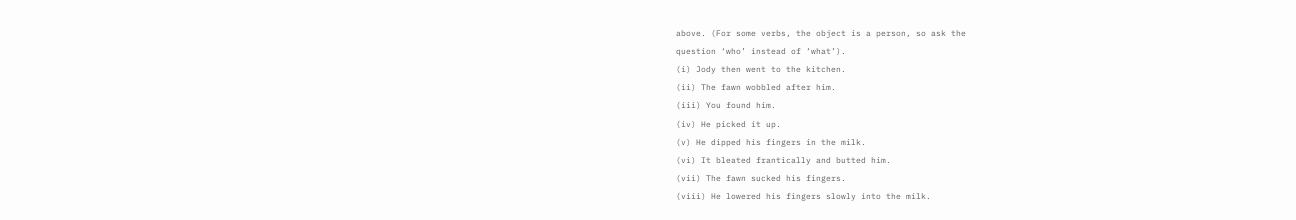above. (For some verbs, the object is a person, so ask the
question ‘who’ instead of ‘what’).
(i) Jody then went to the kitchen.
(ii) The fawn wobbled after him.
(iii) You found him.
(iv) He picked it up.
(v) He dipped his fingers in the milk.
(vi) It bleated frantically and butted him.
(vii) The fawn sucked his fingers.
(viii) He lowered his fingers slowly into the milk.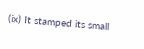(ix) It stamped its small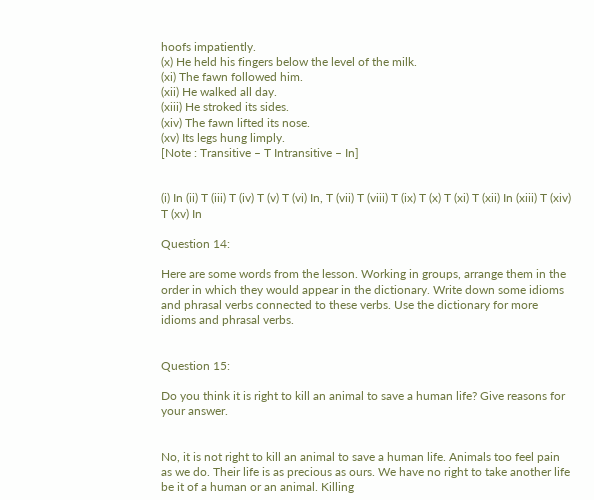hoofs impatiently.
(x) He held his fingers below the level of the milk.
(xi) The fawn followed him.
(xii) He walked all day.
(xiii) He stroked its sides.
(xiv) The fawn lifted its nose.
(xv) Its legs hung limply.
[Note : Transitive – T Intransitive – In]


(i) In (ii) T (iii) T (iv) T (v) T (vi) In, T (vii) T (viii) T (ix) T (x) T (xi) T (xii) In (xiii) T (xiv) T (xv) In

Question 14:

Here are some words from the lesson. Working in groups, arrange them in the order in which they would appear in the dictionary. Write down some idioms and phrasal verbs connected to these verbs. Use the dictionary for more idioms and phrasal verbs.


Question 15:

Do you think it is right to kill an animal to save a human life? Give reasons for your answer.


No, it is not right to kill an animal to save a human life. Animals too feel pain as we do. Their life is as precious as ours. We have no right to take another life be it of a human or an animal. Killing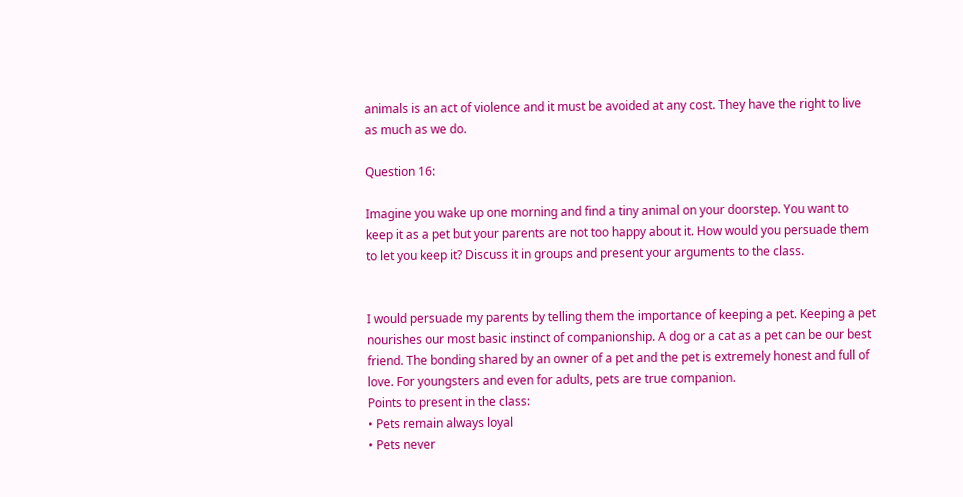animals is an act of violence and it must be avoided at any cost. They have the right to live as much as we do.

Question 16:

Imagine you wake up one morning and find a tiny animal on your doorstep. You want to keep it as a pet but your parents are not too happy about it. How would you persuade them to let you keep it? Discuss it in groups and present your arguments to the class.


I would persuade my parents by telling them the importance of keeping a pet. Keeping a pet nourishes our most basic instinct of companionship. A dog or a cat as a pet can be our best friend. The bonding shared by an owner of a pet and the pet is extremely honest and full of love. For youngsters and even for adults, pets are true companion.
Points to present in the class:
• Pets remain always loyal
• Pets never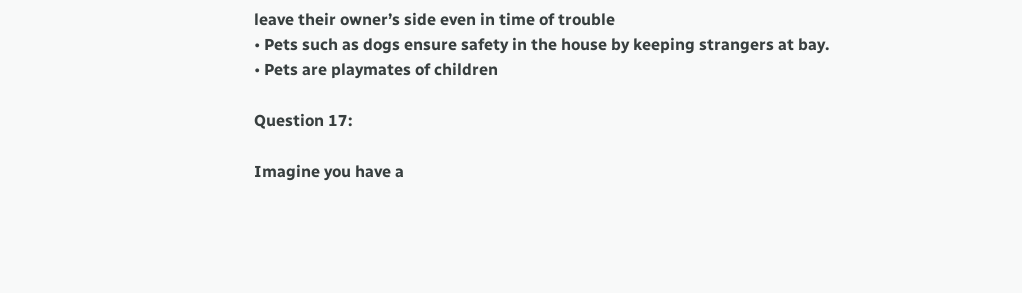leave their owner’s side even in time of trouble
• Pets such as dogs ensure safety in the house by keeping strangers at bay.
• Pets are playmates of children

Question 17:

Imagine you have a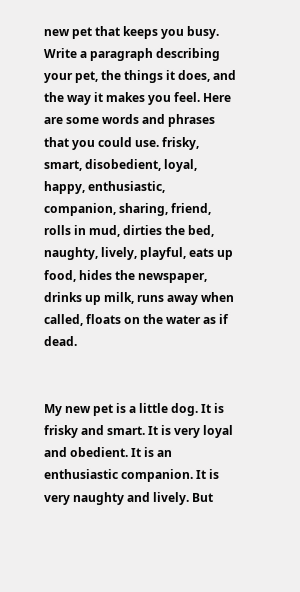new pet that keeps you busy. Write a paragraph describing your pet, the things it does, and the way it makes you feel. Here are some words and phrases that you could use. frisky, smart, disobedient, loyal, happy, enthusiastic, companion, sharing, friend, rolls in mud, dirties the bed, naughty, lively, playful, eats up food, hides the newspaper, drinks up milk, runs away when called, floats on the water as if dead.


My new pet is a little dog. It is frisky and smart. It is very loyal and obedient. It is an enthusiastic companion. It is very naughty and lively. But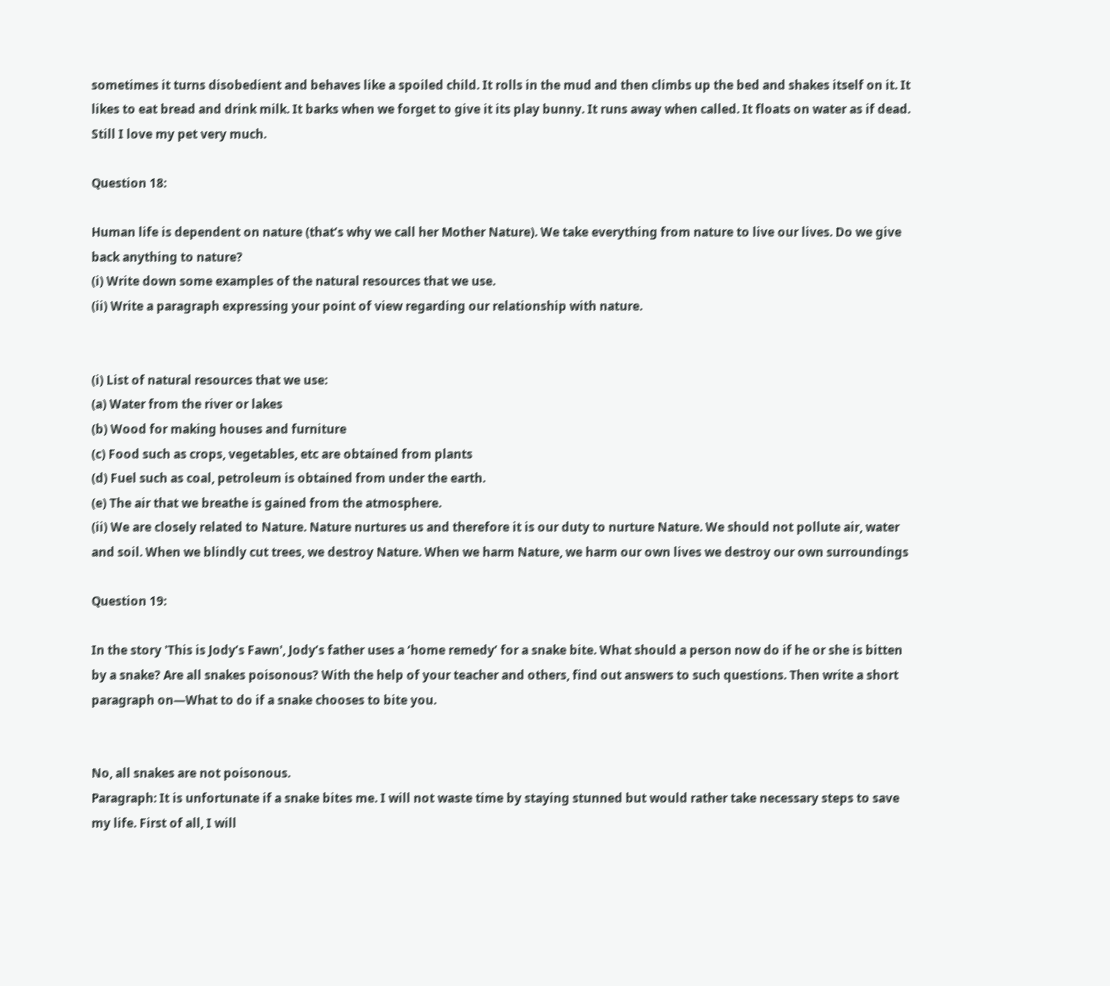sometimes it turns disobedient and behaves like a spoiled child. It rolls in the mud and then climbs up the bed and shakes itself on it. It likes to eat bread and drink milk. It barks when we forget to give it its play bunny. It runs away when called. It floats on water as if dead. Still I love my pet very much.

Question 18:

Human life is dependent on nature (that’s why we call her Mother Nature). We take everything from nature to live our lives. Do we give back anything to nature?
(i) Write down some examples of the natural resources that we use.
(ii) Write a paragraph expressing your point of view regarding our relationship with nature.


(i) List of natural resources that we use:
(a) Water from the river or lakes
(b) Wood for making houses and furniture
(c) Food such as crops, vegetables, etc are obtained from plants
(d) Fuel such as coal, petroleum is obtained from under the earth.
(e) The air that we breathe is gained from the atmosphere.
(ii) We are closely related to Nature. Nature nurtures us and therefore it is our duty to nurture Nature. We should not pollute air, water and soil. When we blindly cut trees, we destroy Nature. When we harm Nature, we harm our own lives we destroy our own surroundings

Question 19:

In the story 'This is Jody’s Fawn', Jody’s father uses a ‘home remedy’ for a snake bite. What should a person now do if he or she is bitten by a snake? Are all snakes poisonous? With the help of your teacher and others, find out answers to such questions. Then write a short paragraph on—What to do if a snake chooses to bite you.


No, all snakes are not poisonous.
Paragraph: It is unfortunate if a snake bites me. I will not waste time by staying stunned but would rather take necessary steps to save my life. First of all, I will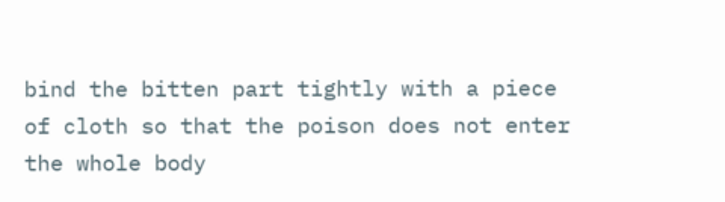bind the bitten part tightly with a piece of cloth so that the poison does not enter the whole body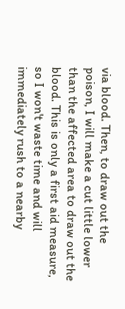via blood. Then, to draw out the poison, I will make a cut little lower than the affected area to draw out the blood. This is only a first aid measure, so I won't waste time and will immediately rush to a nearby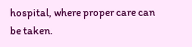hospital, where proper care can be taken.